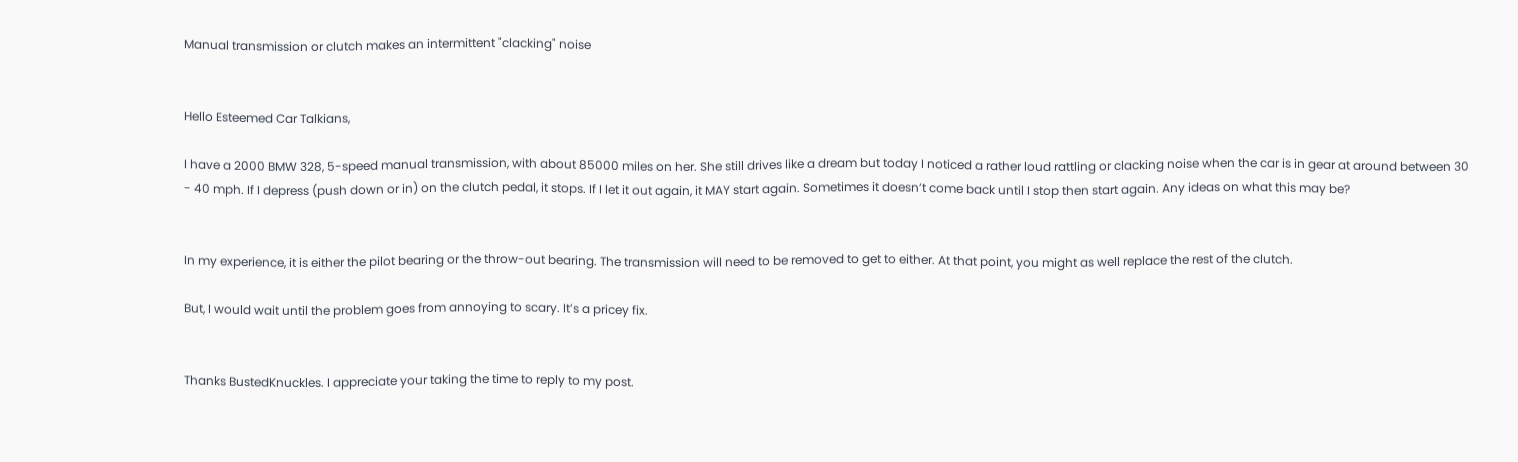Manual transmission or clutch makes an intermittent "clacking" noise


Hello Esteemed Car Talkians,

I have a 2000 BMW 328, 5-speed manual transmission, with about 85000 miles on her. She still drives like a dream but today I noticed a rather loud rattling or clacking noise when the car is in gear at around between 30 - 40 mph. If I depress (push down or in) on the clutch pedal, it stops. If I let it out again, it MAY start again. Sometimes it doesn’t come back until I stop then start again. Any ideas on what this may be?


In my experience, it is either the pilot bearing or the throw-out bearing. The transmission will need to be removed to get to either. At that point, you might as well replace the rest of the clutch.

But, I would wait until the problem goes from annoying to scary. It’s a pricey fix.


Thanks BustedKnuckles. I appreciate your taking the time to reply to my post.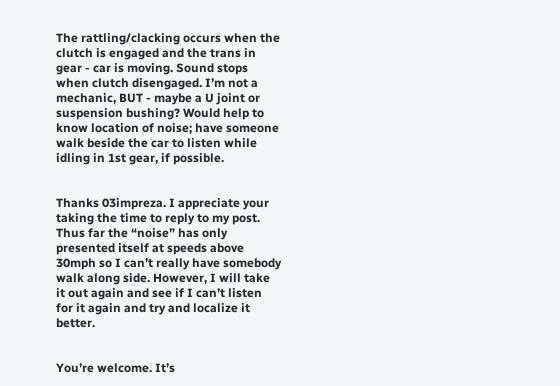The rattling/clacking occurs when the clutch is engaged and the trans in gear - car is moving. Sound stops when clutch disengaged. I’m not a mechanic, BUT - maybe a U joint or suspension bushing? Would help to know location of noise; have someone walk beside the car to listen while idling in 1st gear, if possible.


Thanks 03impreza. I appreciate your taking the time to reply to my post. Thus far the “noise” has only presented itself at speeds above 30mph so I can’t really have somebody walk along side. However, I will take it out again and see if I can’t listen for it again and try and localize it better.


You’re welcome. It’s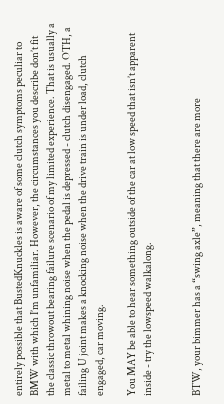entirely possible that BustedKnuckles is aware of some clutch symptoms peculiar to BMW with which I’m unfamiliar. However, the circumstances you describe don’t fit the classic throwout bearing failure scenario of my limited experience. That is usually a metal to metal whining noise when the pedal is depressed - clutch disengaged. OTH, a failing U joint makes a knocking noise when the drive train is under load, clutch engaged, car moving.

You MAY be able to hear something outside of the car at low speed that isn’t apparent inside - try the lowspeed walkalong.


BTW, your bimmer has a “swing axle”, meaning that there are more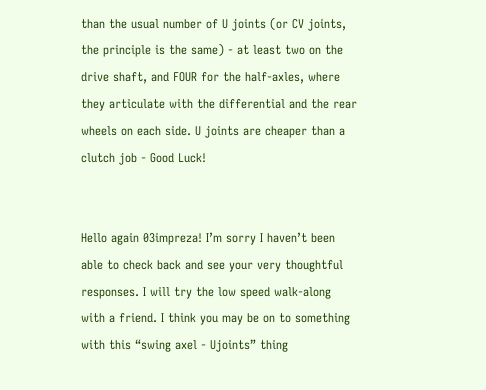than the usual number of U joints (or CV joints, the principle is the same) - at least two on the drive shaft, and FOUR for the half-axles, where they articulate with the differential and the rear wheels on each side. U joints are cheaper than a clutch job - Good Luck!


Hello again 03impreza! I’m sorry I haven’t been able to check back and see your very thoughtful responses. I will try the low speed walk-along with a friend. I think you may be on to something with this “swing axel - Ujoints” thing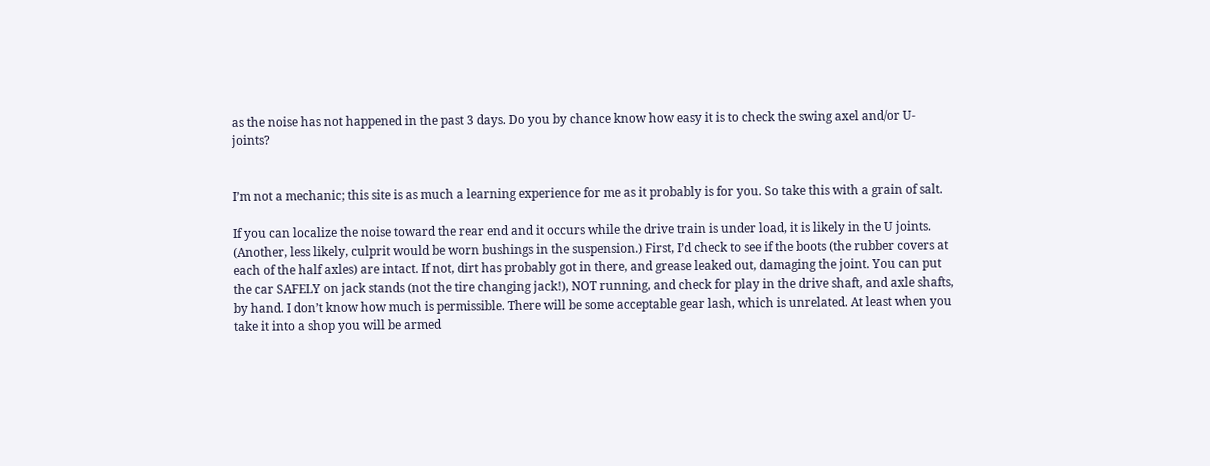as the noise has not happened in the past 3 days. Do you by chance know how easy it is to check the swing axel and/or U-joints?


I’m not a mechanic; this site is as much a learning experience for me as it probably is for you. So take this with a grain of salt.

If you can localize the noise toward the rear end and it occurs while the drive train is under load, it is likely in the U joints. (Another, less likely, culprit would be worn bushings in the suspension.) First, I’d check to see if the boots (the rubber covers at each of the half axles) are intact. If not, dirt has probably got in there, and grease leaked out, damaging the joint. You can put the car SAFELY on jack stands (not the tire changing jack!), NOT running, and check for play in the drive shaft, and axle shafts, by hand. I don’t know how much is permissible. There will be some acceptable gear lash, which is unrelated. At least when you take it into a shop you will be armed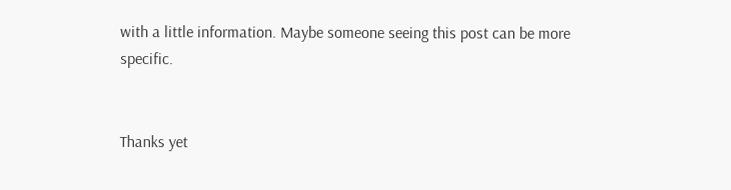with a little information. Maybe someone seeing this post can be more specific.


Thanks yet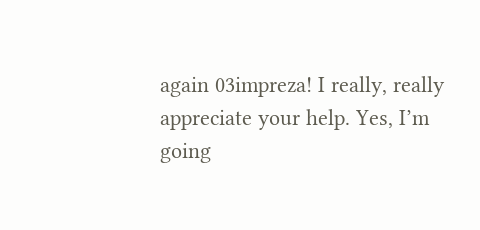again 03impreza! I really, really appreciate your help. Yes, I’m going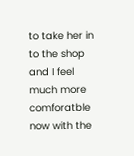to take her in to the shop and I feel much more comforatble now with the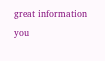great information you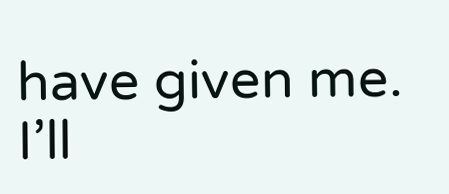have given me. I’ll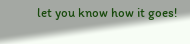let you know how it goes!